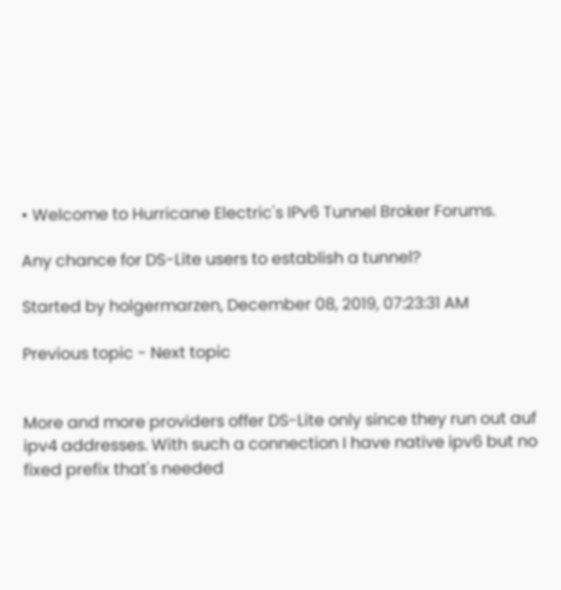• Welcome to Hurricane Electric's IPv6 Tunnel Broker Forums.

Any chance for DS-Lite users to establish a tunnel?

Started by holgermarzen, December 08, 2019, 07:23:31 AM

Previous topic - Next topic


More and more providers offer DS-Lite only since they run out auf ipv4 addresses. With such a connection I have native ipv6 but no fixed prefix that's needed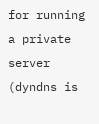for running a private server (dyndns is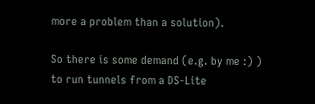more a problem than a solution).

So there is some demand (e.g. by me :) ) to run tunnels from a DS-Lite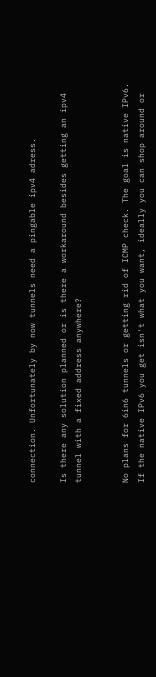connection. Unfortunately by now tunnels need a pingable ipv4 adress.

Is there any solution planned or is there a workaround besides getting an ipv4 tunnel with a fixed address anywhere?


No plans for 6in6 tunnels or getting rid of ICMP check. The goal is native IPv6. If the native IPv6 you get isn't what you want, ideally you can shop around or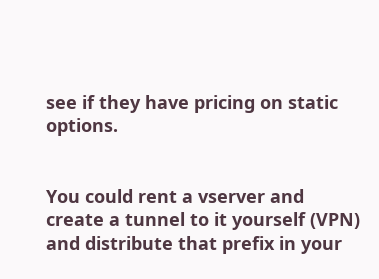see if they have pricing on static options.


You could rent a vserver and create a tunnel to it yourself (VPN) and distribute that prefix in your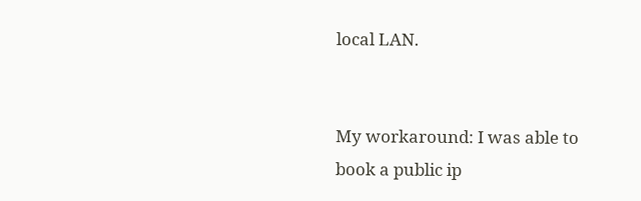local LAN.


My workaround: I was able to book a public ip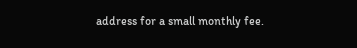address for a small monthly fee.